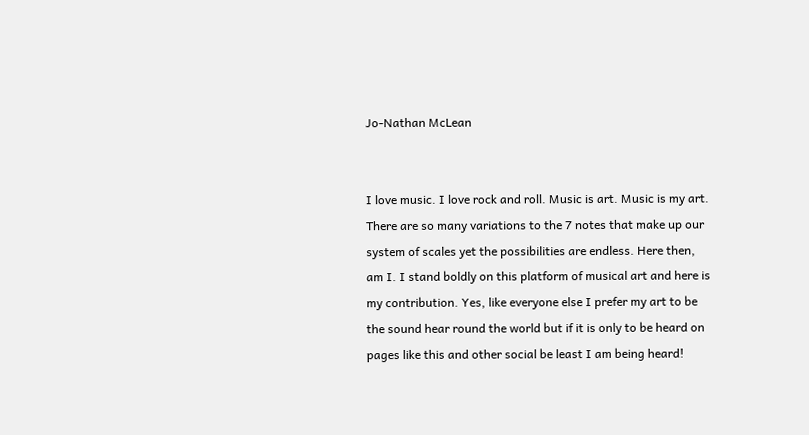Jo-Nathan McLean


I love music. I love rock and roll. Music is art. Music is my art. There are so many variations to the 7 notes that make up our system of scales yet the possibilities are endless. Here then, am I. I stand boldly on this platform of musical art and here is my contribution. Yes, like everyone else I prefer my art to be the sound hear round the world but if it is only to be heard on pages like this and other social be least I am being heard!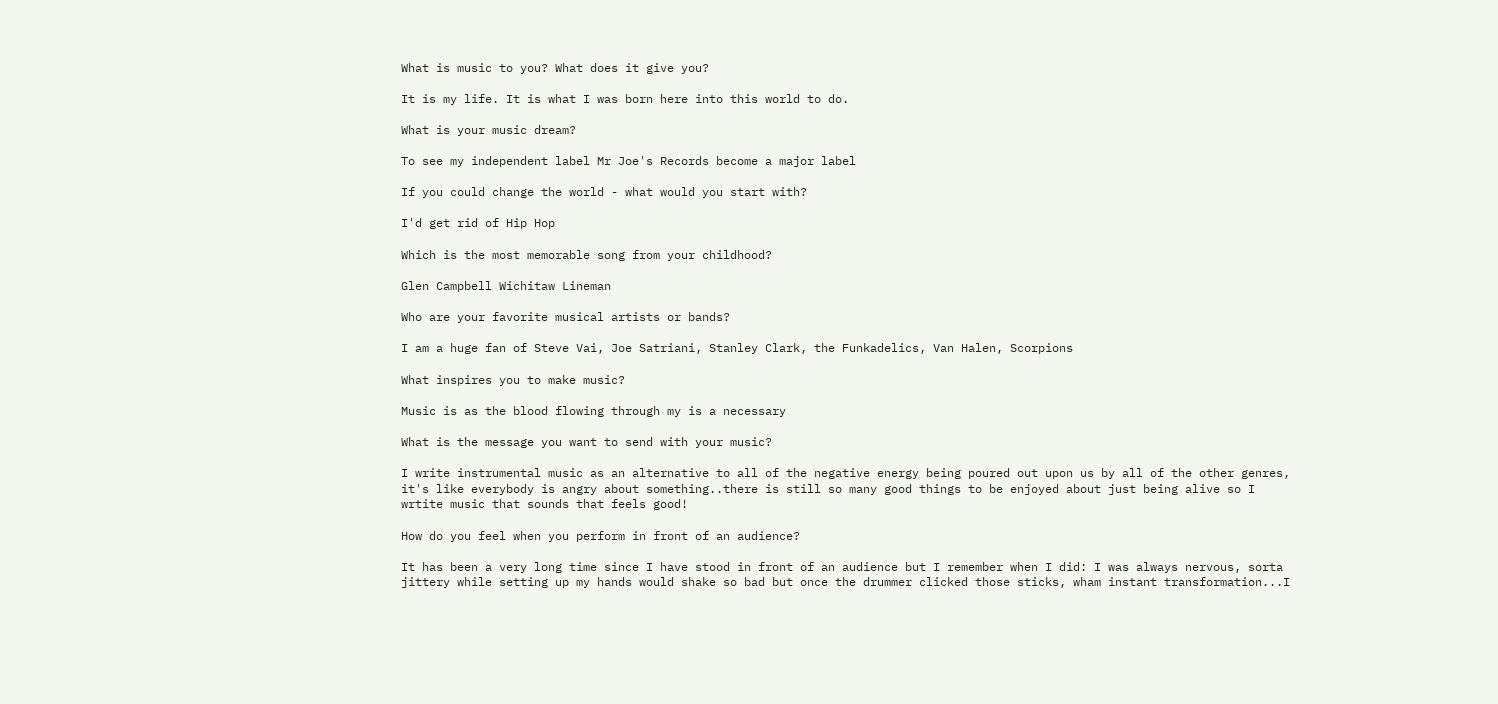What is music to you? What does it give you?

It is my life. It is what I was born here into this world to do.

What is your music dream?

To see my independent label Mr Joe's Records become a major label

If you could change the world - what would you start with?

I'd get rid of Hip Hop

Which is the most memorable song from your childhood?

Glen Campbell Wichitaw Lineman

Who are your favorite musical artists or bands?

I am a huge fan of Steve Vai, Joe Satriani, Stanley Clark, the Funkadelics, Van Halen, Scorpions

What inspires you to make music?

Music is as the blood flowing through my is a necessary

What is the message you want to send with your music?

I write instrumental music as an alternative to all of the negative energy being poured out upon us by all of the other genres, it's like everybody is angry about something..there is still so many good things to be enjoyed about just being alive so I wrtite music that sounds that feels good!

How do you feel when you perform in front of an audience?

It has been a very long time since I have stood in front of an audience but I remember when I did: I was always nervous, sorta jittery while setting up my hands would shake so bad but once the drummer clicked those sticks, wham instant transformation...I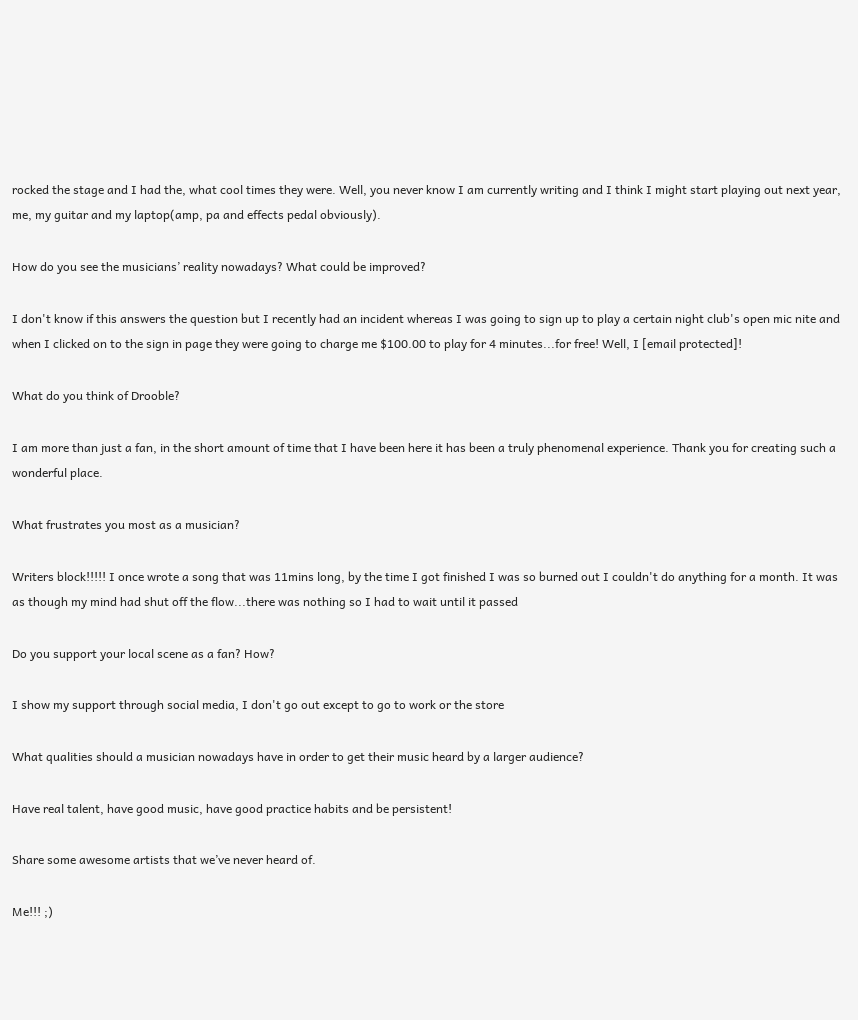rocked the stage and I had the, what cool times they were. Well, you never know I am currently writing and I think I might start playing out next year, me, my guitar and my laptop(amp, pa and effects pedal obviously).

How do you see the musicians’ reality nowadays? What could be improved?

I don't know if this answers the question but I recently had an incident whereas I was going to sign up to play a certain night club's open mic nite and when I clicked on to the sign in page they were going to charge me $100.00 to play for 4 minutes...for free! Well, I [email protected]!

What do you think of Drooble?

I am more than just a fan, in the short amount of time that I have been here it has been a truly phenomenal experience. Thank you for creating such a wonderful place.

What frustrates you most as a musician?

Writers block!!!!! I once wrote a song that was 11mins long, by the time I got finished I was so burned out I couldn't do anything for a month. It was as though my mind had shut off the flow...there was nothing so I had to wait until it passed

Do you support your local scene as a fan? How?

I show my support through social media, I don't go out except to go to work or the store

What qualities should a musician nowadays have in order to get their music heard by a larger audience?

Have real talent, have good music, have good practice habits and be persistent!

Share some awesome artists that we’ve never heard of.

Me!!! ;)